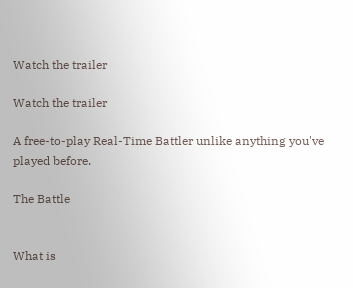Watch the trailer

Watch the trailer

A free-to-play Real-Time Battler unlike anything you've played before.

The Battle


What is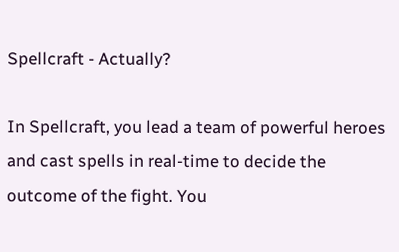Spellcraft - Actually?

In Spellcraft, you lead a team of powerful heroes and cast spells in real-time to decide the outcome of the fight. You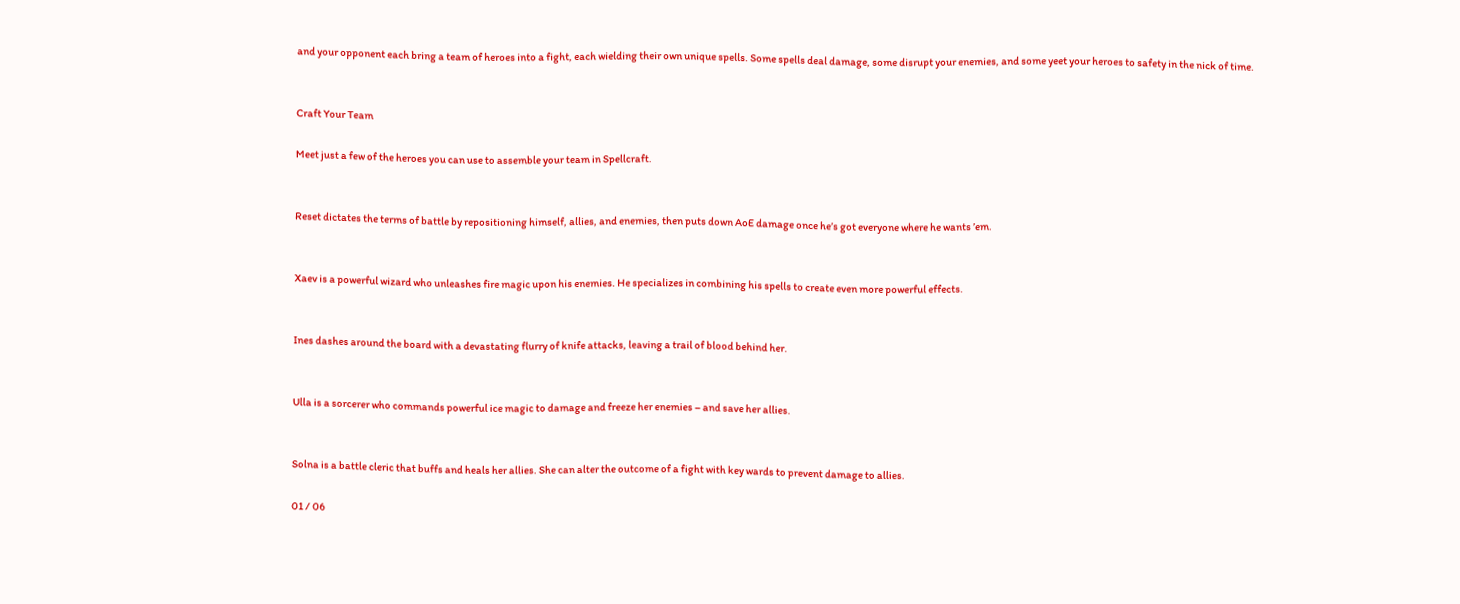and your opponent each bring a team of heroes into a fight, each wielding their own unique spells. Some spells deal damage, some disrupt your enemies, and some yeet your heroes to safety in the nick of time.


Craft Your Team

Meet just a few of the heroes you can use to assemble your team in Spellcraft.


Reset dictates the terms of battle by repositioning himself, allies, and enemies, then puts down AoE damage once he’s got everyone where he wants ’em.


Xaev is a powerful wizard who unleashes fire magic upon his enemies. He specializes in combining his spells to create even more powerful effects.


Ines dashes around the board with a devastating flurry of knife attacks, leaving a trail of blood behind her.


Ulla is a sorcerer who commands powerful ice magic to damage and freeze her enemies – and save her allies.


Solna is a battle cleric that buffs and heals her allies. She can alter the outcome of a fight with key wards to prevent damage to allies.

01 / 06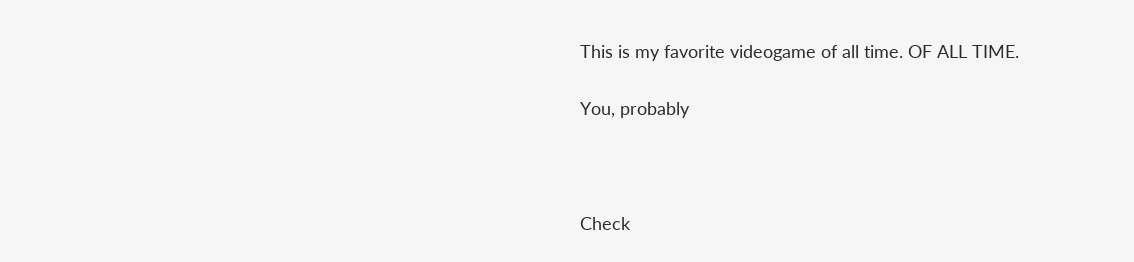This is my favorite videogame of all time. OF ALL TIME.

You, probably



Check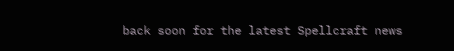back soon for the latest Spellcraft news